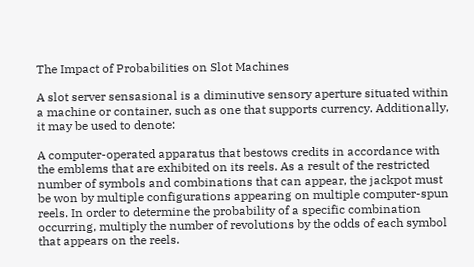The Impact of Probabilities on Slot Machines

A slot server sensasional is a diminutive sensory aperture situated within a machine or container, such as one that supports currency. Additionally, it may be used to denote:

A computer-operated apparatus that bestows credits in accordance with the emblems that are exhibited on its reels. As a result of the restricted number of symbols and combinations that can appear, the jackpot must be won by multiple configurations appearing on multiple computer-spun reels. In order to determine the probability of a specific combination occurring, multiply the number of revolutions by the odds of each symbol that appears on the reels.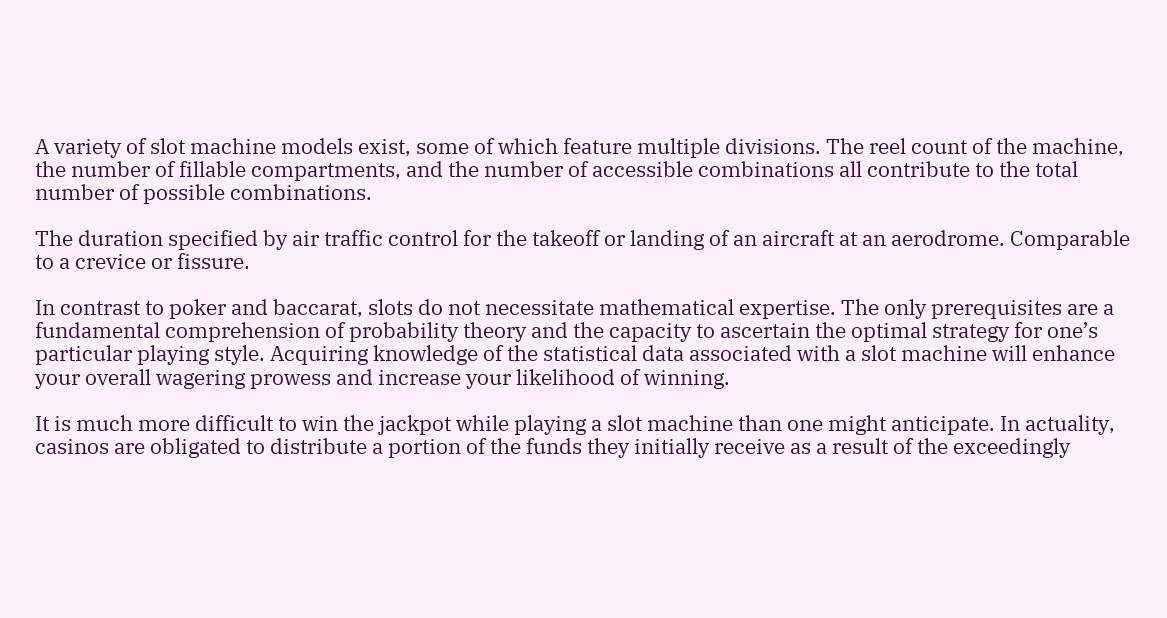A variety of slot machine models exist, some of which feature multiple divisions. The reel count of the machine, the number of fillable compartments, and the number of accessible combinations all contribute to the total number of possible combinations.

The duration specified by air traffic control for the takeoff or landing of an aircraft at an aerodrome. Comparable to a crevice or fissure.

In contrast to poker and baccarat, slots do not necessitate mathematical expertise. The only prerequisites are a fundamental comprehension of probability theory and the capacity to ascertain the optimal strategy for one’s particular playing style. Acquiring knowledge of the statistical data associated with a slot machine will enhance your overall wagering prowess and increase your likelihood of winning.

It is much more difficult to win the jackpot while playing a slot machine than one might anticipate. In actuality, casinos are obligated to distribute a portion of the funds they initially receive as a result of the exceedingly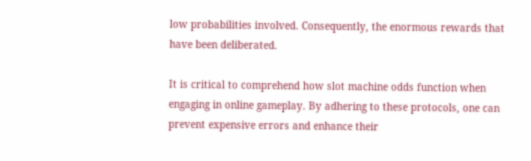low probabilities involved. Consequently, the enormous rewards that have been deliberated.

It is critical to comprehend how slot machine odds function when engaging in online gameplay. By adhering to these protocols, one can prevent expensive errors and enhance their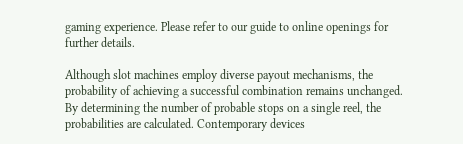gaming experience. Please refer to our guide to online openings for further details.

Although slot machines employ diverse payout mechanisms, the probability of achieving a successful combination remains unchanged. By determining the number of probable stops on a single reel, the probabilities are calculated. Contemporary devices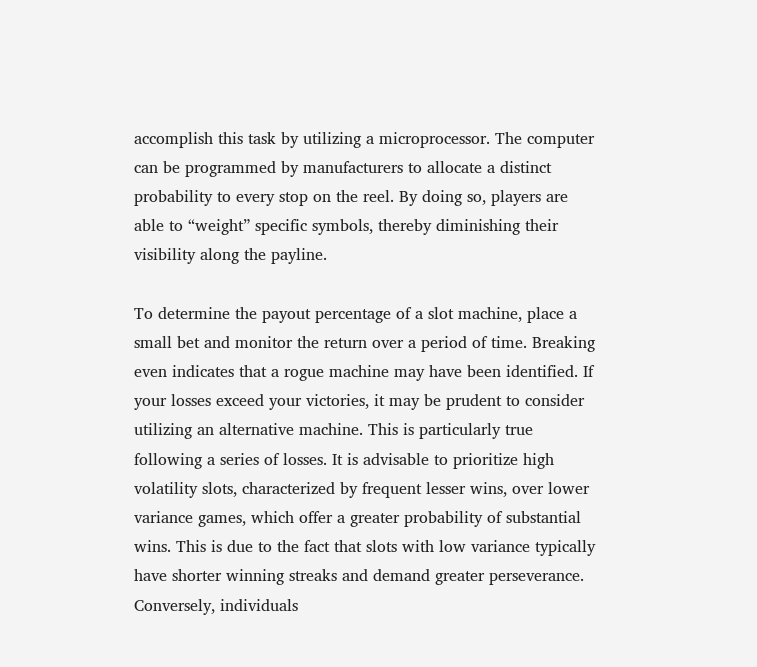accomplish this task by utilizing a microprocessor. The computer can be programmed by manufacturers to allocate a distinct probability to every stop on the reel. By doing so, players are able to “weight” specific symbols, thereby diminishing their visibility along the payline.

To determine the payout percentage of a slot machine, place a small bet and monitor the return over a period of time. Breaking even indicates that a rogue machine may have been identified. If your losses exceed your victories, it may be prudent to consider utilizing an alternative machine. This is particularly true following a series of losses. It is advisable to prioritize high volatility slots, characterized by frequent lesser wins, over lower variance games, which offer a greater probability of substantial wins. This is due to the fact that slots with low variance typically have shorter winning streaks and demand greater perseverance. Conversely, individuals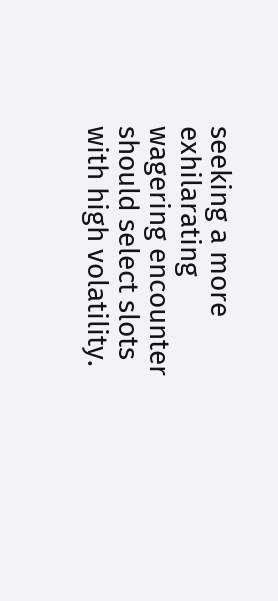seeking a more exhilarating wagering encounter should select slots with high volatility.